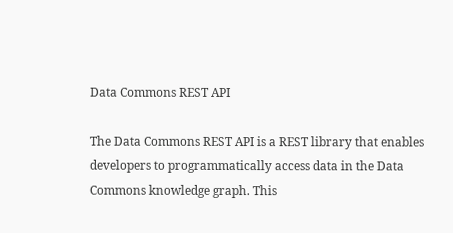Data Commons REST API

The Data Commons REST API is a REST library that enables developers to programmatically access data in the Data Commons knowledge graph. This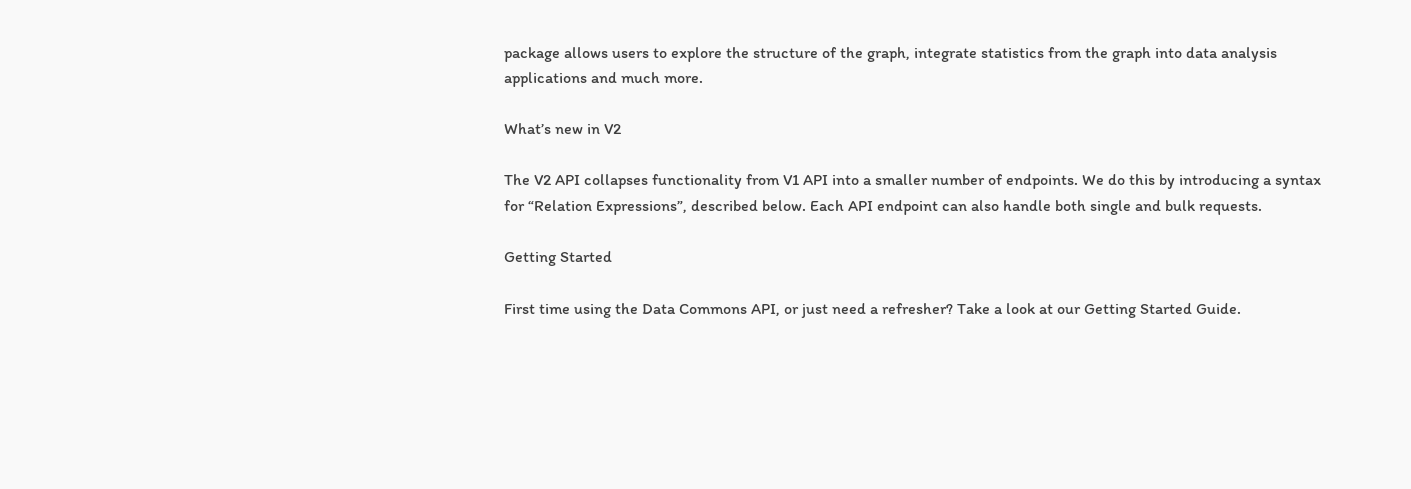package allows users to explore the structure of the graph, integrate statistics from the graph into data analysis applications and much more.

What’s new in V2

The V2 API collapses functionality from V1 API into a smaller number of endpoints. We do this by introducing a syntax for “Relation Expressions”, described below. Each API endpoint can also handle both single and bulk requests.

Getting Started

First time using the Data Commons API, or just need a refresher? Take a look at our Getting Started Guide.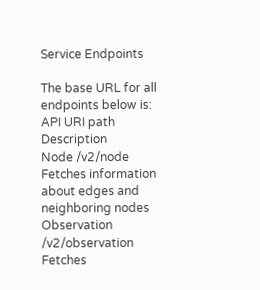Service Endpoints

The base URL for all endpoints below is:
API URI path Description
Node /v2/node Fetches information about edges and neighboring nodes
Observation /v2/observation Fetches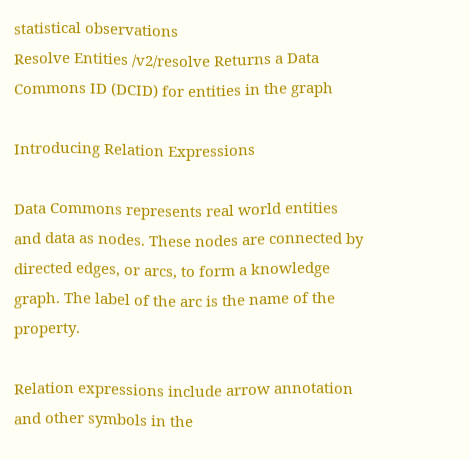statistical observations
Resolve Entities /v2/resolve Returns a Data Commons ID (DCID) for entities in the graph

Introducing Relation Expressions

Data Commons represents real world entities and data as nodes. These nodes are connected by directed edges, or arcs, to form a knowledge graph. The label of the arc is the name of the property.

Relation expressions include arrow annotation and other symbols in the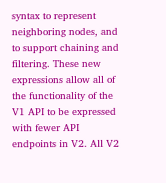syntax to represent neighboring nodes, and to support chaining and filtering. These new expressions allow all of the functionality of the V1 API to be expressed with fewer API endpoints in V2. All V2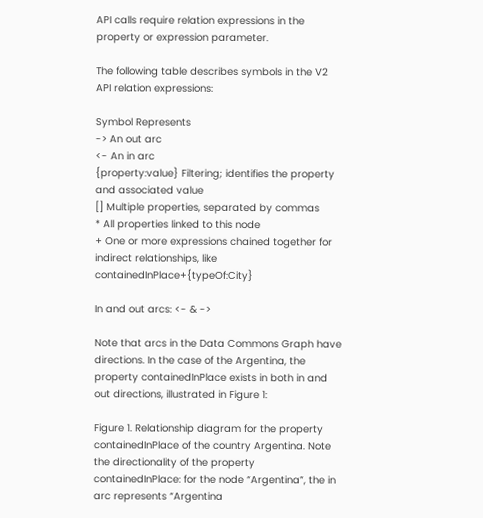API calls require relation expressions in the property or expression parameter.

The following table describes symbols in the V2 API relation expressions:

Symbol Represents
-> An out arc
<- An in arc
{property:value} Filtering; identifies the property and associated value
[] Multiple properties, separated by commas
* All properties linked to this node
+ One or more expressions chained together for indirect relationships, like containedInPlace+{typeOf:City}

In and out arcs: <- & ->

Note that arcs in the Data Commons Graph have directions. In the case of the Argentina, the property containedInPlace exists in both in and out directions, illustrated in Figure 1:

Figure 1. Relationship diagram for the property containedInPlace of the country Argentina. Note the directionality of the property containedInPlace: for the node “Argentina”, the in arc represents “Argentina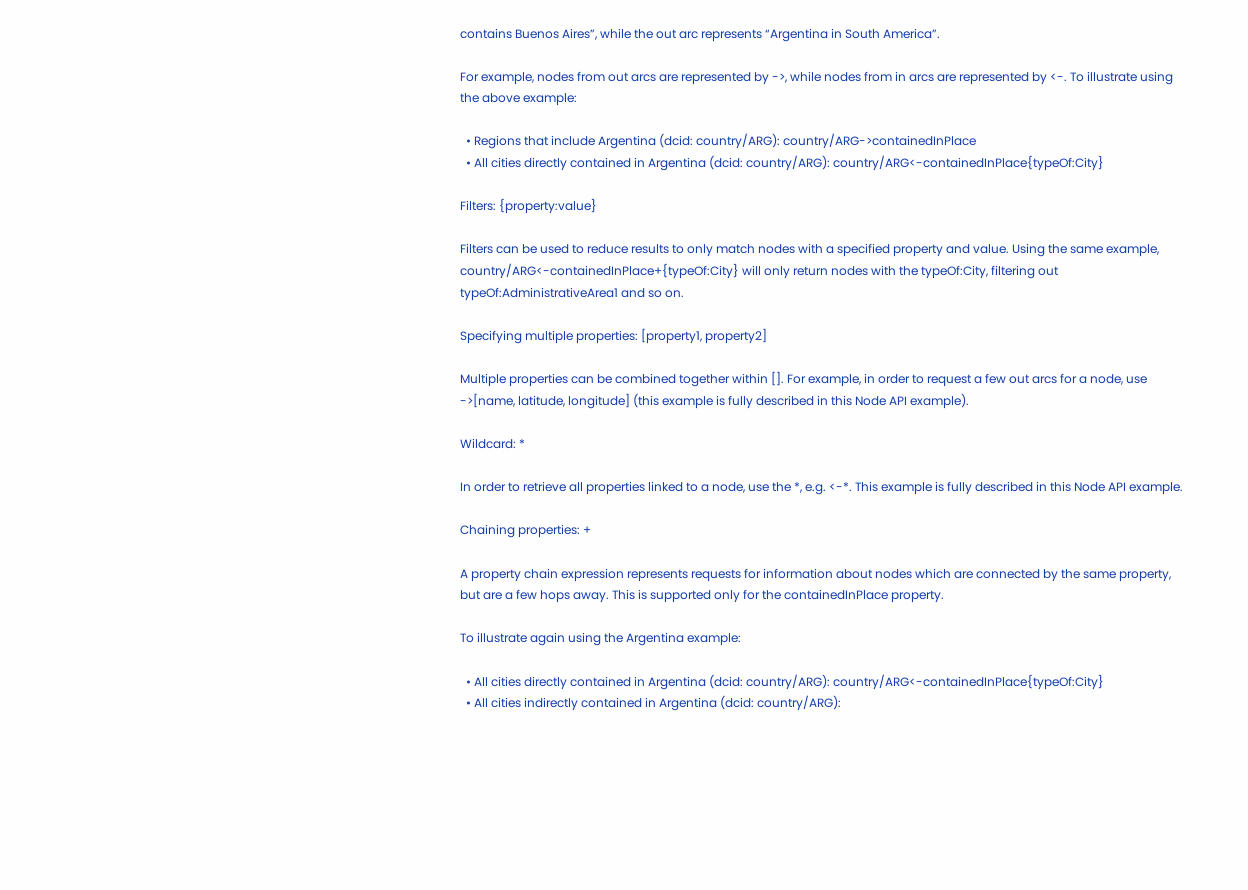contains Buenos Aires”, while the out arc represents “Argentina in South America”.

For example, nodes from out arcs are represented by ->, while nodes from in arcs are represented by <-. To illustrate using the above example:

  • Regions that include Argentina (dcid: country/ARG): country/ARG->containedInPlace
  • All cities directly contained in Argentina (dcid: country/ARG): country/ARG<-containedInPlace{typeOf:City}

Filters: {property:value}

Filters can be used to reduce results to only match nodes with a specified property and value. Using the same example, country/ARG<-containedInPlace+{typeOf:City} will only return nodes with the typeOf:City, filtering out typeOf:AdministrativeArea1 and so on.

Specifying multiple properties: [property1, property2]

Multiple properties can be combined together within []. For example, in order to request a few out arcs for a node, use ->[name, latitude, longitude] (this example is fully described in this Node API example).

Wildcard: *

In order to retrieve all properties linked to a node, use the *, e.g. <-*. This example is fully described in this Node API example.

Chaining properties: +

A property chain expression represents requests for information about nodes which are connected by the same property, but are a few hops away. This is supported only for the containedInPlace property.

To illustrate again using the Argentina example:

  • All cities directly contained in Argentina (dcid: country/ARG): country/ARG<-containedInPlace{typeOf:City}
  • All cities indirectly contained in Argentina (dcid: country/ARG):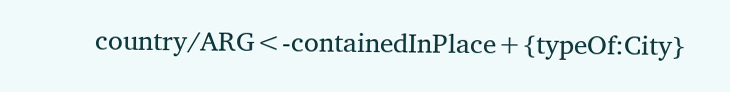country/ARG<-containedInPlace+{typeOf:City}